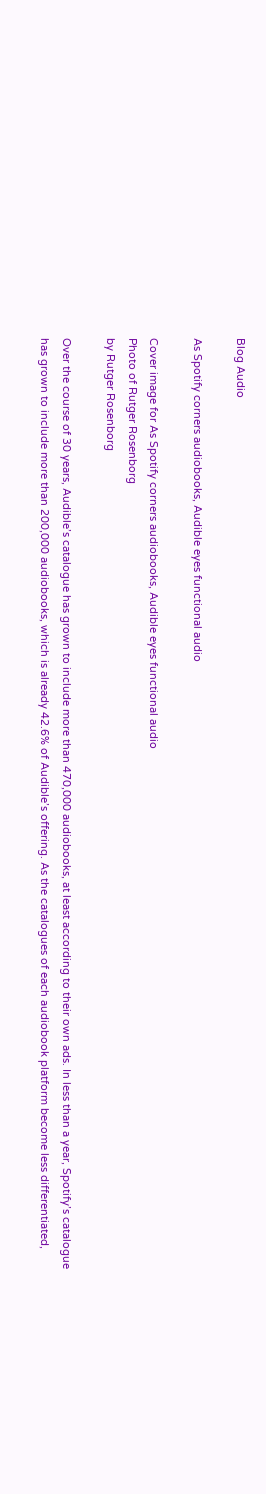Blog Audio

As Spotify corners audiobooks, Audible eyes functional audio

Cover image for As Spotify corners audiobooks, Audible eyes functional audio
Photo of Rutger Rosenborg
by Rutger Rosenborg

Over the course of 30 years, Audible’s catalogue has grown to include more than 470,000 audiobooks, at least according to their own ads. In less than a year, Spotify’s catalogue has grown to include more than 200,000 audiobooks, which is already 42.6% of Audible’s offering. As the catalogues of each audiobook platform become less differentiated,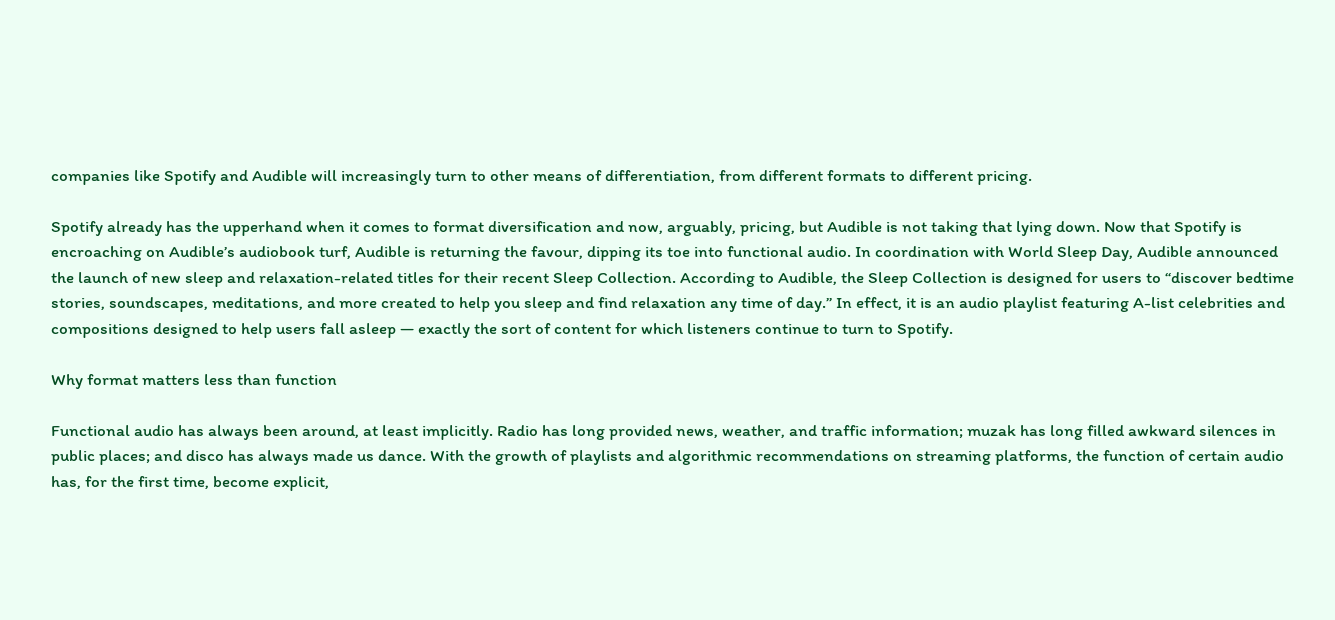companies like Spotify and Audible will increasingly turn to other means of differentiation, from different formats to different pricing.

Spotify already has the upperhand when it comes to format diversification and now, arguably, pricing, but Audible is not taking that lying down. Now that Spotify is encroaching on Audible’s audiobook turf, Audible is returning the favour, dipping its toe into functional audio. In coordination with World Sleep Day, Audible announced the launch of new sleep and relaxation-related titles for their recent Sleep Collection. According to Audible, the Sleep Collection is designed for users to “discover bedtime stories, soundscapes, meditations, and more created to help you sleep and find relaxation any time of day.” In effect, it is an audio playlist featuring A-list celebrities and compositions designed to help users fall asleep — exactly the sort of content for which listeners continue to turn to Spotify.

Why format matters less than function

Functional audio has always been around, at least implicitly. Radio has long provided news, weather, and traffic information; muzak has long filled awkward silences in public places; and disco has always made us dance. With the growth of playlists and algorithmic recommendations on streaming platforms, the function of certain audio has, for the first time, become explicit,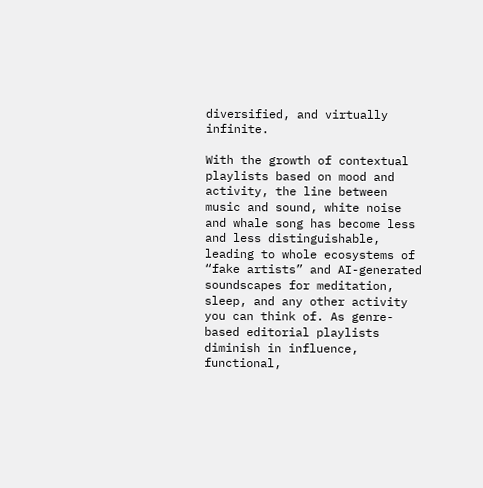diversified, and virtually infinite.

With the growth of contextual playlists based on mood and activity, the line between music and sound, white noise and whale song has become less and less distinguishable, leading to whole ecosystems of “fake artists” and AI-generated soundscapes for meditation, sleep, and any other activity you can think of. As genre-based editorial playlists diminish in influence, functional,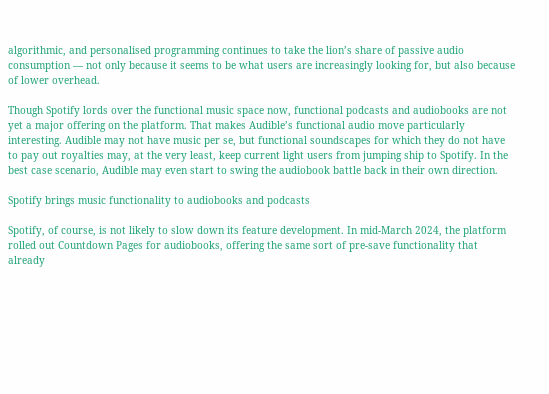algorithmic, and personalised programming continues to take the lion’s share of passive audio consumption — not only because it seems to be what users are increasingly looking for, but also because of lower overhead.

Though Spotify lords over the functional music space now, functional podcasts and audiobooks are not yet a major offering on the platform. That makes Audible’s functional audio move particularly interesting. Audible may not have music per se, but functional soundscapes for which they do not have to pay out royalties may, at the very least, keep current light users from jumping ship to Spotify. In the best case scenario, Audible may even start to swing the audiobook battle back in their own direction.

Spotify brings music functionality to audiobooks and podcasts

Spotify, of course, is not likely to slow down its feature development. In mid-March 2024, the platform rolled out Countdown Pages for audiobooks, offering the same sort of pre-save functionality that already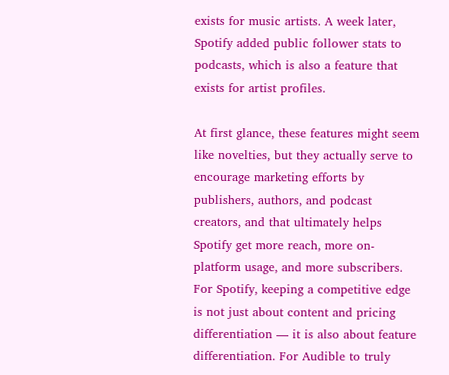exists for music artists. A week later, Spotify added public follower stats to podcasts, which is also a feature that exists for artist profiles.

At first glance, these features might seem like novelties, but they actually serve to encourage marketing efforts by publishers, authors, and podcast creators, and that ultimately helps Spotify get more reach, more on-platform usage, and more subscribers. For Spotify, keeping a competitive edge is not just about content and pricing differentiation — it is also about feature differentiation. For Audible to truly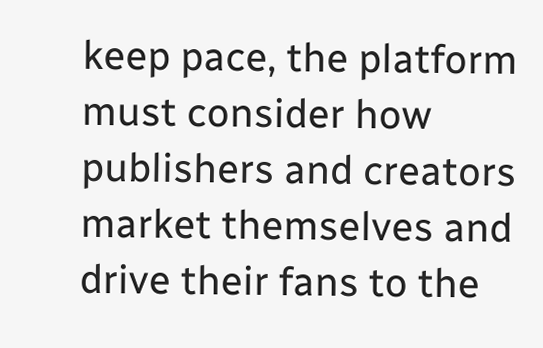keep pace, the platform must consider how publishers and creators market themselves and drive their fans to the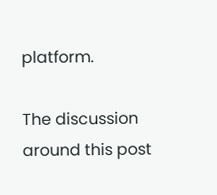platform.

The discussion around this post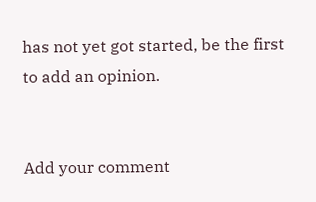has not yet got started, be the first to add an opinion.


Add your comment